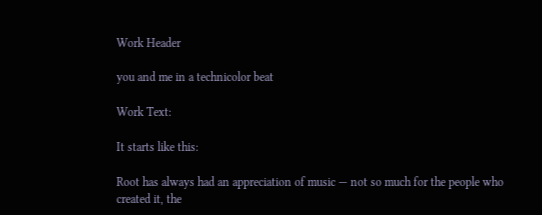Work Header

you and me in a technicolor beat

Work Text:

It starts like this:

Root has always had an appreciation of music — not so much for the people who created it, the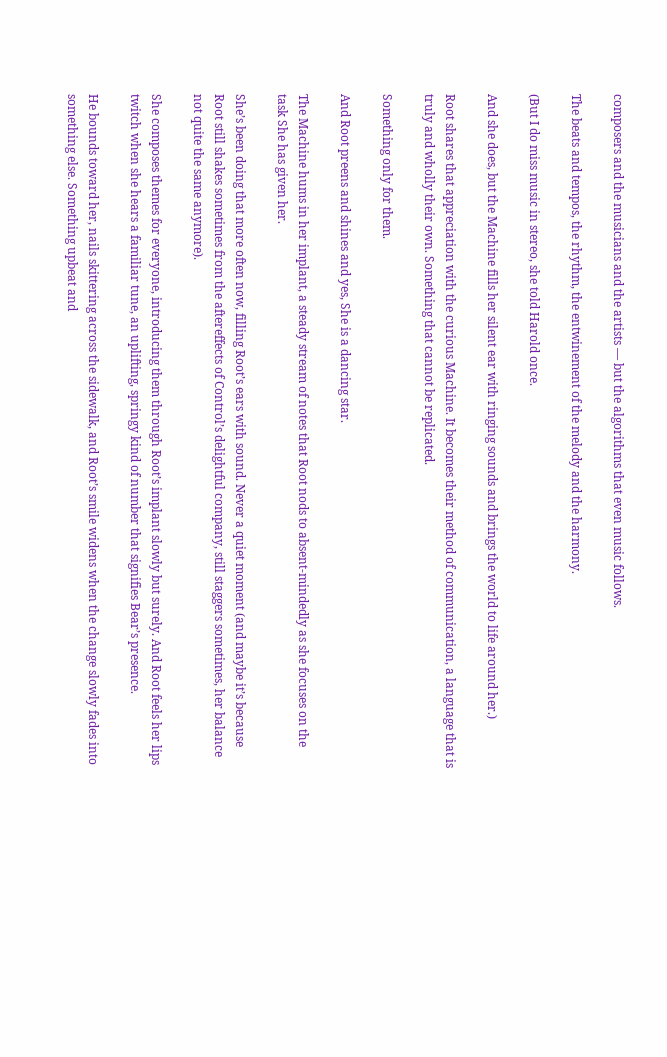composers and the musicians and the artists — but the algorithms that even music follows.

The beats and tempos, the rhythm, the entwinement of the melody and the harmony.

(But I do miss music in stereo, she told Harold once.

And she does, but the Machine fills her silent ear with ringing sounds and brings the world to life around her.)

Root shares that appreciation with the curious Machine. It becomes their method of communication, a language that is truly and wholly their own. Something that cannot be replicated.

Something only for them.

And Root preens and shines and yes, She is a dancing star.

The Machine hums in her implant, a steady stream of notes that Root nods to absent-mindedly as she focuses on the task She has given her.

She’s been doing that more often now, filling Root’s ears with sound. Never a quiet moment (and maybe it’s because Root still shakes sometimes from the aftereffects of Control’s delightful company, still staggers sometimes, her balance not quite the same anymore).

She composes themes for everyone, introducing them through Root’s implant slowly but surely. And Root feels her lips twitch when she hears a familiar tune, an uplifting, springy kind of number that signifies Bear’s presence.

He bounds toward her, nails skittering across the sidewalk, and Root’s smile widens when the change slowly fades into something else. Something upbeat and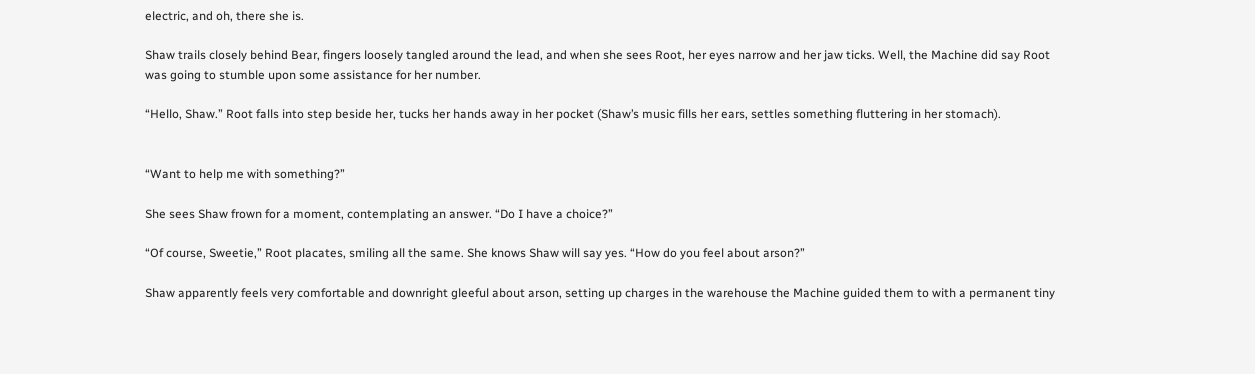electric, and oh, there she is.

Shaw trails closely behind Bear, fingers loosely tangled around the lead, and when she sees Root, her eyes narrow and her jaw ticks. Well, the Machine did say Root was going to stumble upon some assistance for her number.

“Hello, Shaw.” Root falls into step beside her, tucks her hands away in her pocket (Shaw’s music fills her ears, settles something fluttering in her stomach).


“Want to help me with something?”

She sees Shaw frown for a moment, contemplating an answer. “Do I have a choice?”

“Of course, Sweetie,” Root placates, smiling all the same. She knows Shaw will say yes. “How do you feel about arson?”

Shaw apparently feels very comfortable and downright gleeful about arson, setting up charges in the warehouse the Machine guided them to with a permanent tiny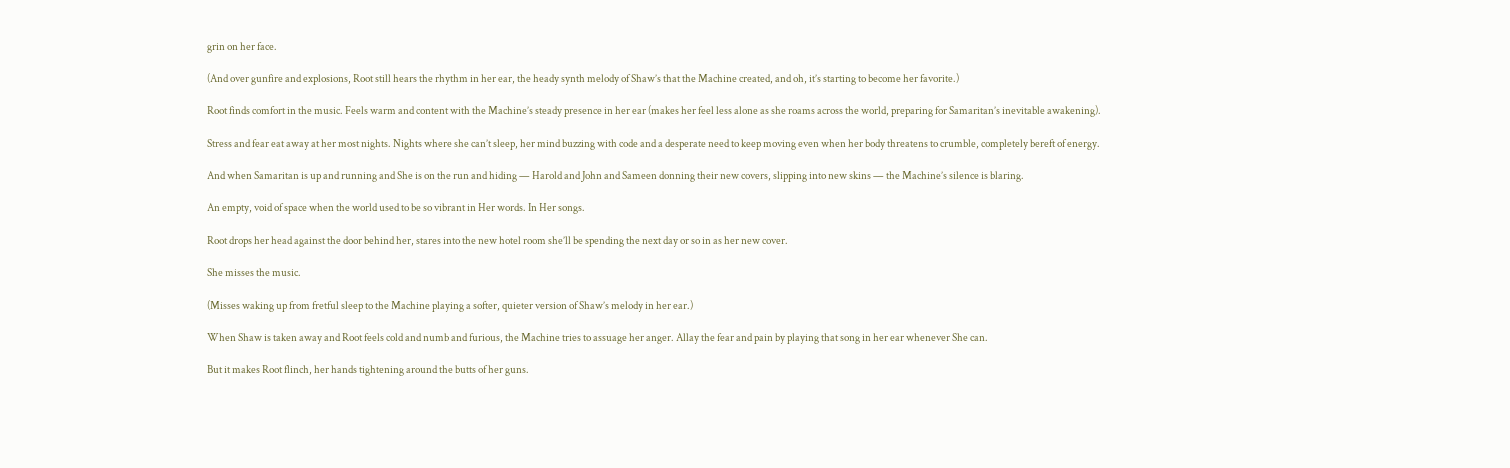grin on her face.

(And over gunfire and explosions, Root still hears the rhythm in her ear, the heady synth melody of Shaw’s that the Machine created, and oh, it’s starting to become her favorite.)

Root finds comfort in the music. Feels warm and content with the Machine’s steady presence in her ear (makes her feel less alone as she roams across the world, preparing for Samaritan’s inevitable awakening).

Stress and fear eat away at her most nights. Nights where she can’t sleep, her mind buzzing with code and a desperate need to keep moving even when her body threatens to crumble, completely bereft of energy.

And when Samaritan is up and running and She is on the run and hiding — Harold and John and Sameen donning their new covers, slipping into new skins — the Machine’s silence is blaring.

An empty, void of space when the world used to be so vibrant in Her words. In Her songs.

Root drops her head against the door behind her, stares into the new hotel room she’ll be spending the next day or so in as her new cover.

She misses the music.

(Misses waking up from fretful sleep to the Machine playing a softer, quieter version of Shaw’s melody in her ear.)

When Shaw is taken away and Root feels cold and numb and furious, the Machine tries to assuage her anger. Allay the fear and pain by playing that song in her ear whenever She can.

But it makes Root flinch, her hands tightening around the butts of her guns.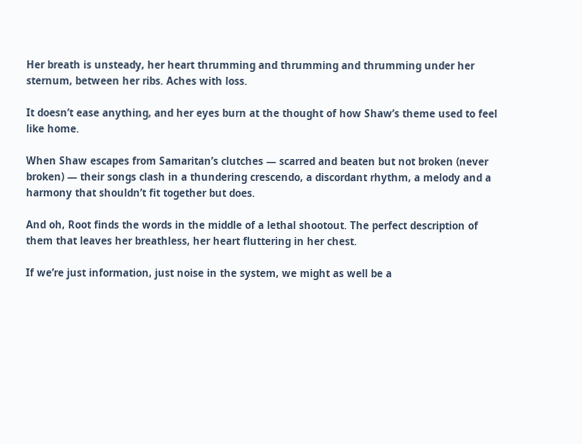Her breath is unsteady, her heart thrumming and thrumming and thrumming under her sternum, between her ribs. Aches with loss.

It doesn’t ease anything, and her eyes burn at the thought of how Shaw’s theme used to feel like home.

When Shaw escapes from Samaritan’s clutches — scarred and beaten but not broken (never broken) — their songs clash in a thundering crescendo, a discordant rhythm, a melody and a harmony that shouldn’t fit together but does.

And oh, Root finds the words in the middle of a lethal shootout. The perfect description of them that leaves her breathless, her heart fluttering in her chest.

If we’re just information, just noise in the system, we might as well be a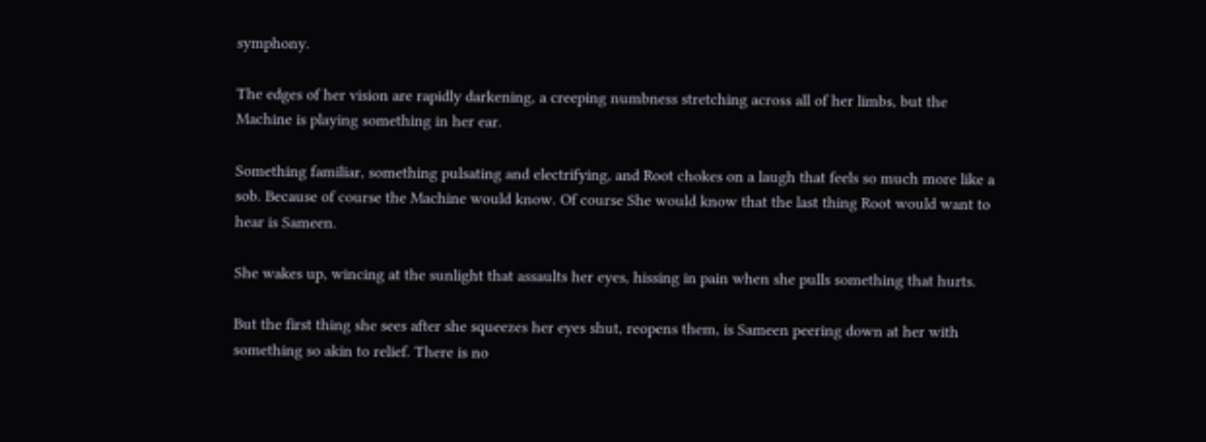symphony.

The edges of her vision are rapidly darkening, a creeping numbness stretching across all of her limbs, but the Machine is playing something in her ear.

Something familiar, something pulsating and electrifying, and Root chokes on a laugh that feels so much more like a sob. Because of course the Machine would know. Of course She would know that the last thing Root would want to hear is Sameen.

She wakes up, wincing at the sunlight that assaults her eyes, hissing in pain when she pulls something that hurts.

But the first thing she sees after she squeezes her eyes shut, reopens them, is Sameen peering down at her with something so akin to relief. There is no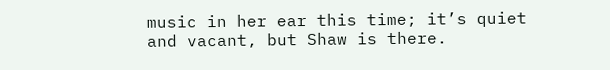music in her ear this time; it’s quiet and vacant, but Shaw is there.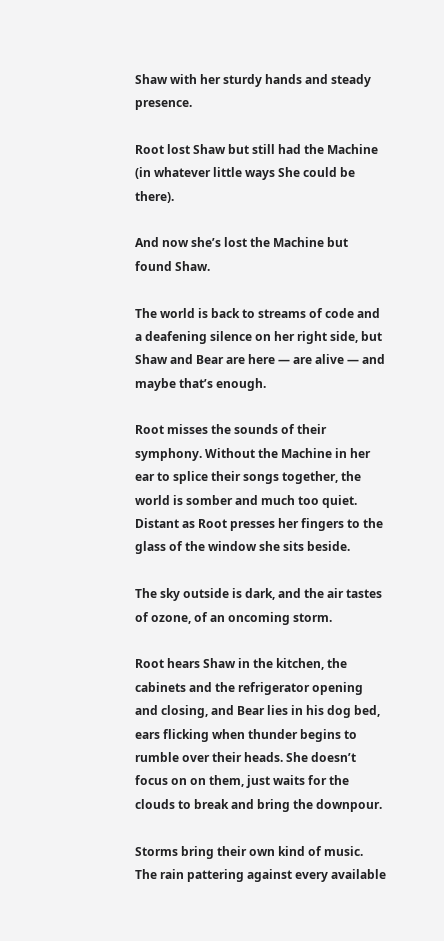Shaw with her sturdy hands and steady presence.

Root lost Shaw but still had the Machine (in whatever little ways She could be there).

And now she’s lost the Machine but found Shaw.

The world is back to streams of code and a deafening silence on her right side, but Shaw and Bear are here — are alive — and maybe that’s enough.

Root misses the sounds of their symphony. Without the Machine in her ear to splice their songs together, the world is somber and much too quiet. Distant as Root presses her fingers to the glass of the window she sits beside.

The sky outside is dark, and the air tastes of ozone, of an oncoming storm.

Root hears Shaw in the kitchen, the cabinets and the refrigerator opening and closing, and Bear lies in his dog bed, ears flicking when thunder begins to rumble over their heads. She doesn’t focus on on them, just waits for the clouds to break and bring the downpour.

Storms bring their own kind of music. The rain pattering against every available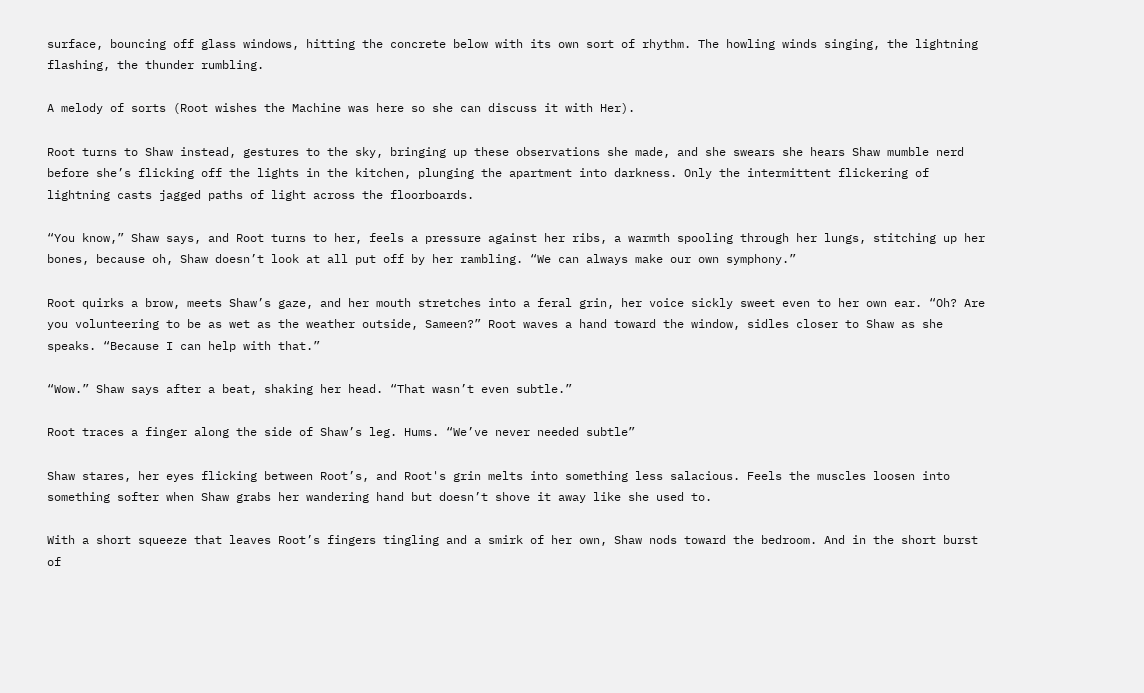surface, bouncing off glass windows, hitting the concrete below with its own sort of rhythm. The howling winds singing, the lightning flashing, the thunder rumbling.

A melody of sorts (Root wishes the Machine was here so she can discuss it with Her).

Root turns to Shaw instead, gestures to the sky, bringing up these observations she made, and she swears she hears Shaw mumble nerd before she’s flicking off the lights in the kitchen, plunging the apartment into darkness. Only the intermittent flickering of lightning casts jagged paths of light across the floorboards.

“You know,” Shaw says, and Root turns to her, feels a pressure against her ribs, a warmth spooling through her lungs, stitching up her bones, because oh, Shaw doesn’t look at all put off by her rambling. “We can always make our own symphony.”

Root quirks a brow, meets Shaw’s gaze, and her mouth stretches into a feral grin, her voice sickly sweet even to her own ear. “Oh? Are you volunteering to be as wet as the weather outside, Sameen?” Root waves a hand toward the window, sidles closer to Shaw as she speaks. “Because I can help with that.”

“Wow.” Shaw says after a beat, shaking her head. “That wasn’t even subtle.”

Root traces a finger along the side of Shaw’s leg. Hums. “We’ve never needed subtle”

Shaw stares, her eyes flicking between Root’s, and Root's grin melts into something less salacious. Feels the muscles loosen into something softer when Shaw grabs her wandering hand but doesn’t shove it away like she used to.

With a short squeeze that leaves Root’s fingers tingling and a smirk of her own, Shaw nods toward the bedroom. And in the short burst of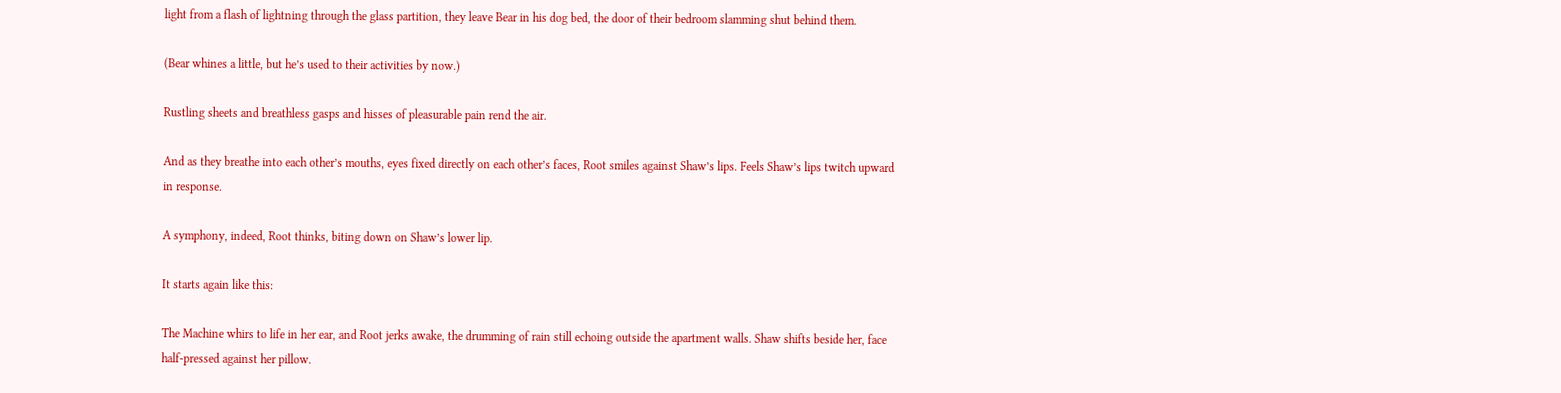light from a flash of lightning through the glass partition, they leave Bear in his dog bed, the door of their bedroom slamming shut behind them.

(Bear whines a little, but he’s used to their activities by now.)

Rustling sheets and breathless gasps and hisses of pleasurable pain rend the air.

And as they breathe into each other’s mouths, eyes fixed directly on each other’s faces, Root smiles against Shaw’s lips. Feels Shaw’s lips twitch upward in response.

A symphony, indeed, Root thinks, biting down on Shaw’s lower lip.

It starts again like this:

The Machine whirs to life in her ear, and Root jerks awake, the drumming of rain still echoing outside the apartment walls. Shaw shifts beside her, face half-pressed against her pillow.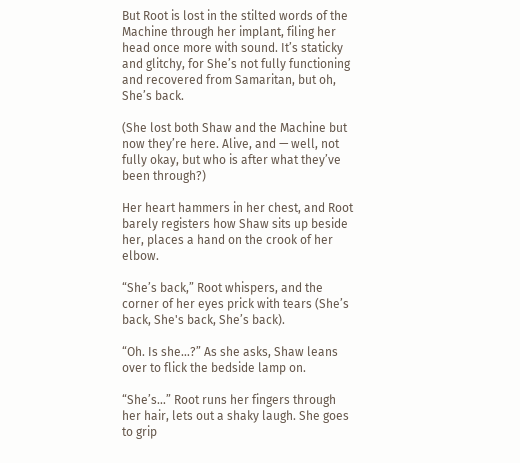But Root is lost in the stilted words of the Machine through her implant, filing her head once more with sound. It’s staticky and glitchy, for She’s not fully functioning and recovered from Samaritan, but oh, She’s back.

(She lost both Shaw and the Machine but now they’re here. Alive, and — well, not fully okay, but who is after what they’ve been through?)

Her heart hammers in her chest, and Root barely registers how Shaw sits up beside her, places a hand on the crook of her elbow.

“She’s back,” Root whispers, and the corner of her eyes prick with tears (She’s back, She's back, She’s back).

“Oh. Is she…?” As she asks, Shaw leans over to flick the bedside lamp on.

“She’s…” Root runs her fingers through her hair, lets out a shaky laugh. She goes to grip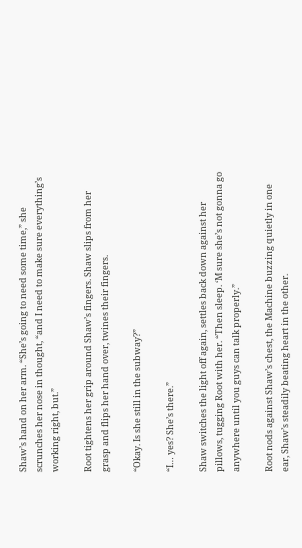Shaw’s hand on her arm. “She’s going to need some time,” she scrunches her nose in thought, “and I need to make sure everything’s working right, but.”

Root tightens her grip around Shaw’s fingers. Shaw slips from her grasp and flips her hand over, twines their fingers.

“Okay. Is she still in the subway?”

“I… yes? She’s there.”

Shaw switches the light off again, settles back down against her pillows, tugging Root with her. “Then sleep. ‘M sure she’s not gonna go anywhere until you guys can talk properly.”

Root nods against Shaw’s chest, the Machine buzzing quietly in one ear, Shaw’s steadily beating heart in the other.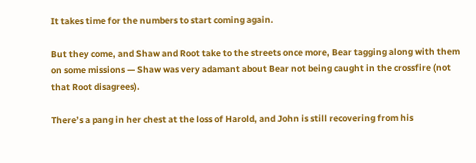It takes time for the numbers to start coming again.

But they come, and Shaw and Root take to the streets once more, Bear tagging along with them on some missions — Shaw was very adamant about Bear not being caught in the crossfire (not that Root disagrees).

There’s a pang in her chest at the loss of Harold, and John is still recovering from his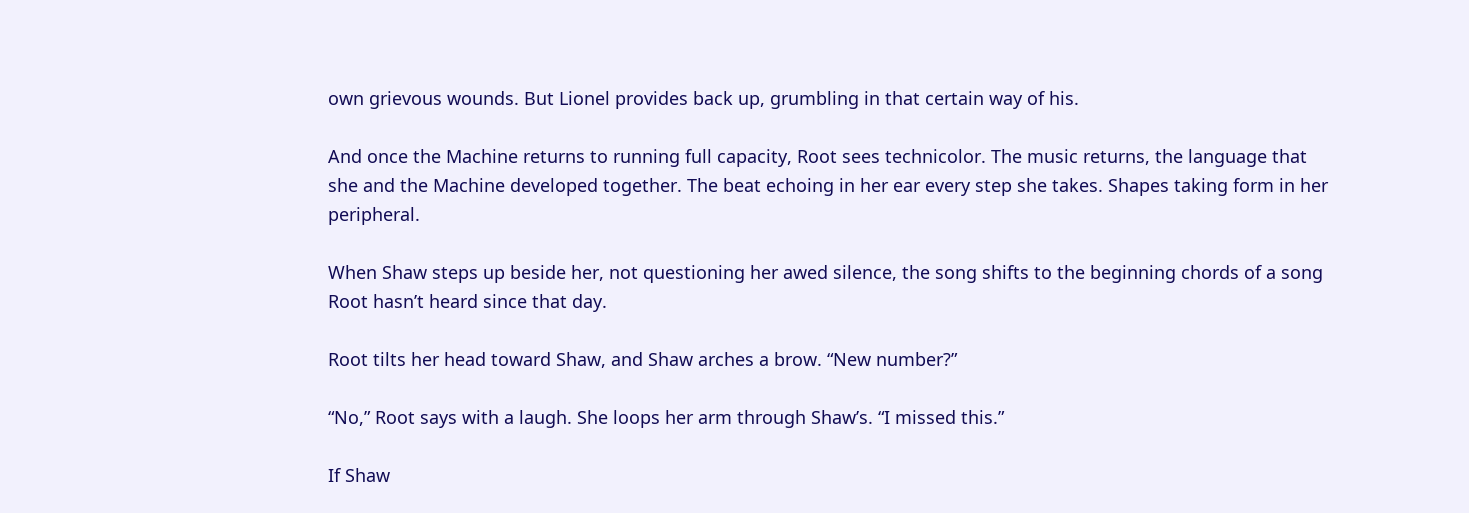own grievous wounds. But Lionel provides back up, grumbling in that certain way of his.

And once the Machine returns to running full capacity, Root sees technicolor. The music returns, the language that she and the Machine developed together. The beat echoing in her ear every step she takes. Shapes taking form in her peripheral.

When Shaw steps up beside her, not questioning her awed silence, the song shifts to the beginning chords of a song Root hasn’t heard since that day.

Root tilts her head toward Shaw, and Shaw arches a brow. “New number?”

“No,” Root says with a laugh. She loops her arm through Shaw’s. “I missed this.”

If Shaw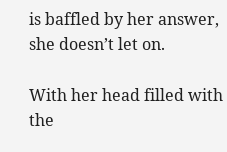is baffled by her answer, she doesn’t let on.

With her head filled with the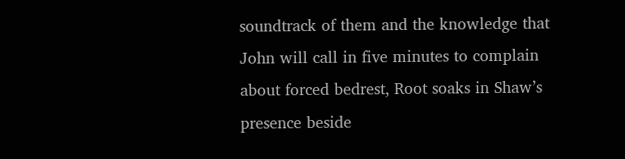soundtrack of them and the knowledge that John will call in five minutes to complain about forced bedrest, Root soaks in Shaw’s presence beside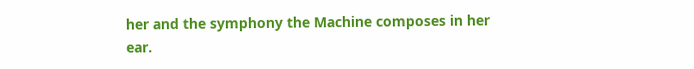her and the symphony the Machine composes in her ear.